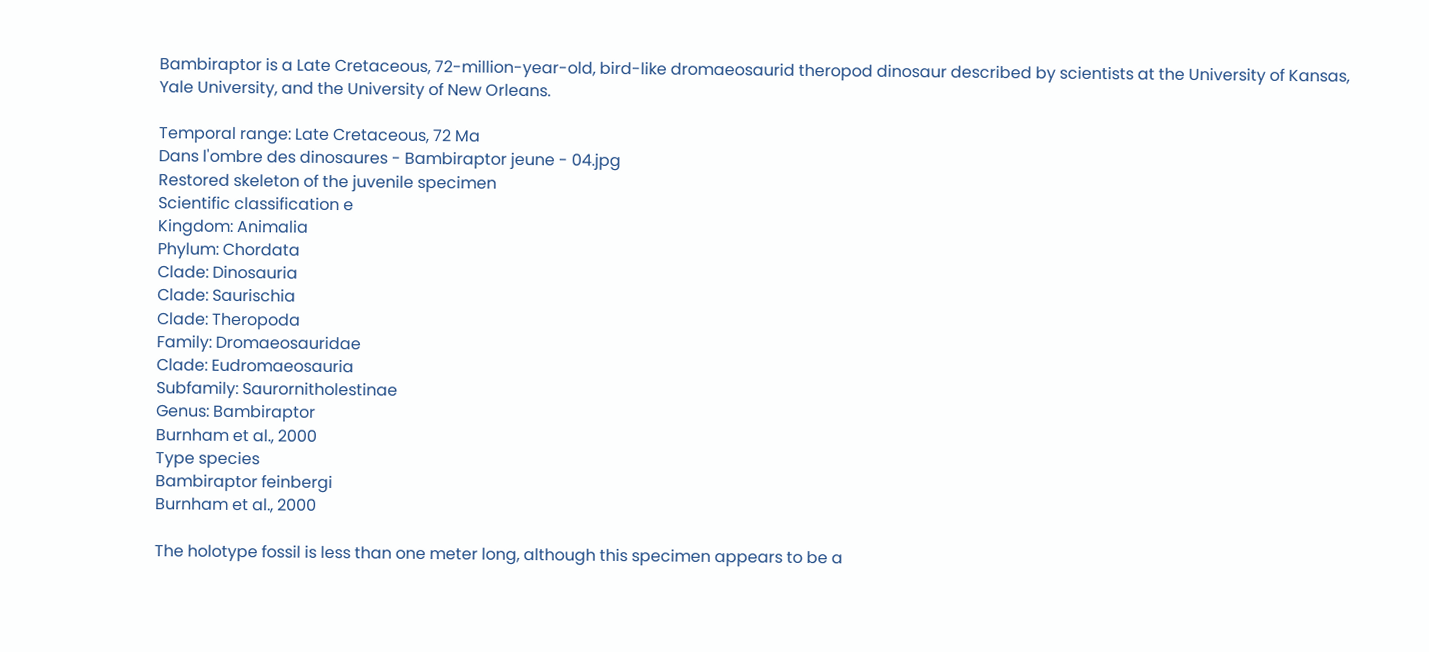Bambiraptor is a Late Cretaceous, 72-million-year-old, bird-like dromaeosaurid theropod dinosaur described by scientists at the University of Kansas, Yale University, and the University of New Orleans.

Temporal range: Late Cretaceous, 72 Ma
Dans l'ombre des dinosaures - Bambiraptor jeune - 04.jpg
Restored skeleton of the juvenile specimen
Scientific classification e
Kingdom: Animalia
Phylum: Chordata
Clade: Dinosauria
Clade: Saurischia
Clade: Theropoda
Family: Dromaeosauridae
Clade: Eudromaeosauria
Subfamily: Saurornitholestinae
Genus: Bambiraptor
Burnham et al., 2000
Type species
Bambiraptor feinbergi
Burnham et al., 2000

The holotype fossil is less than one meter long, although this specimen appears to be a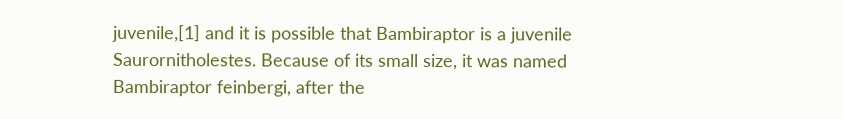juvenile,[1] and it is possible that Bambiraptor is a juvenile Saurornitholestes. Because of its small size, it was named Bambiraptor feinbergi, after the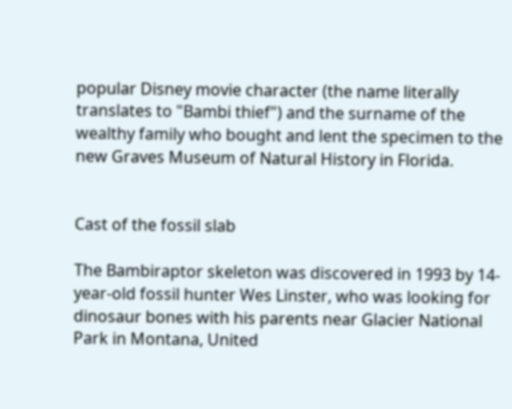popular Disney movie character (the name literally translates to "Bambi thief") and the surname of the wealthy family who bought and lent the specimen to the new Graves Museum of Natural History in Florida.


Cast of the fossil slab

The Bambiraptor skeleton was discovered in 1993 by 14-year-old fossil hunter Wes Linster, who was looking for dinosaur bones with his parents near Glacier National Park in Montana, United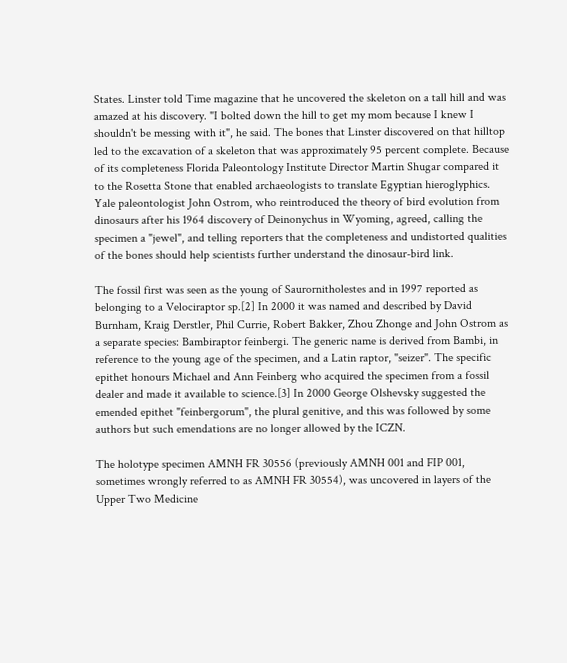States. Linster told Time magazine that he uncovered the skeleton on a tall hill and was amazed at his discovery. "I bolted down the hill to get my mom because I knew I shouldn't be messing with it", he said. The bones that Linster discovered on that hilltop led to the excavation of a skeleton that was approximately 95 percent complete. Because of its completeness Florida Paleontology Institute Director Martin Shugar compared it to the Rosetta Stone that enabled archaeologists to translate Egyptian hieroglyphics. Yale paleontologist John Ostrom, who reintroduced the theory of bird evolution from dinosaurs after his 1964 discovery of Deinonychus in Wyoming, agreed, calling the specimen a "jewel", and telling reporters that the completeness and undistorted qualities of the bones should help scientists further understand the dinosaur-bird link.

The fossil first was seen as the young of Saurornitholestes and in 1997 reported as belonging to a Velociraptor sp.[2] In 2000 it was named and described by David Burnham, Kraig Derstler, Phil Currie, Robert Bakker, Zhou Zhonge and John Ostrom as a separate species: Bambiraptor feinbergi. The generic name is derived from Bambi, in reference to the young age of the specimen, and a Latin raptor, "seizer". The specific epithet honours Michael and Ann Feinberg who acquired the specimen from a fossil dealer and made it available to science.[3] In 2000 George Olshevsky suggested the emended epithet "feinbergorum", the plural genitive, and this was followed by some authors but such emendations are no longer allowed by the ICZN.

The holotype specimen AMNH FR 30556 (previously AMNH 001 and FIP 001, sometimes wrongly referred to as AMNH FR 30554), was uncovered in layers of the Upper Two Medicine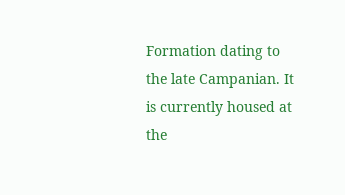Formation dating to the late Campanian. It is currently housed at the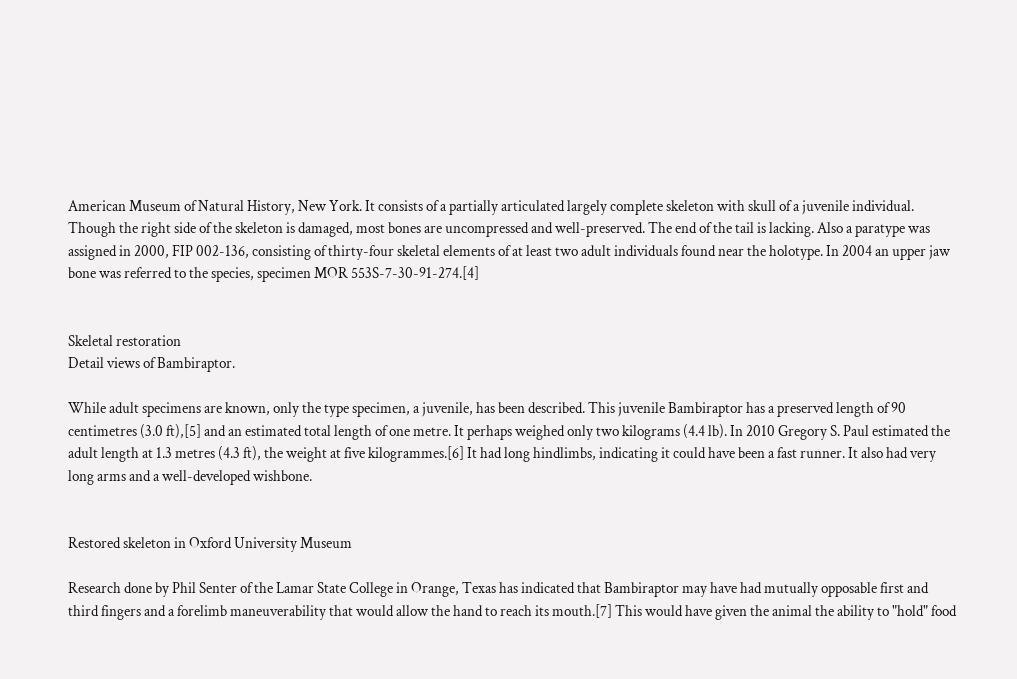American Museum of Natural History, New York. It consists of a partially articulated largely complete skeleton with skull of a juvenile individual. Though the right side of the skeleton is damaged, most bones are uncompressed and well-preserved. The end of the tail is lacking. Also a paratype was assigned in 2000, FIP 002-136, consisting of thirty-four skeletal elements of at least two adult individuals found near the holotype. In 2004 an upper jaw bone was referred to the species, specimen MOR 553S-7-30-91-274.[4]


Skeletal restoration
Detail views of Bambiraptor.

While adult specimens are known, only the type specimen, a juvenile, has been described. This juvenile Bambiraptor has a preserved length of 90 centimetres (3.0 ft),[5] and an estimated total length of one metre. It perhaps weighed only two kilograms (4.4 lb). In 2010 Gregory S. Paul estimated the adult length at 1.3 metres (4.3 ft), the weight at five kilogrammes.[6] It had long hindlimbs, indicating it could have been a fast runner. It also had very long arms and a well-developed wishbone.


Restored skeleton in Oxford University Museum

Research done by Phil Senter of the Lamar State College in Orange, Texas has indicated that Bambiraptor may have had mutually opposable first and third fingers and a forelimb maneuverability that would allow the hand to reach its mouth.[7] This would have given the animal the ability to "hold" food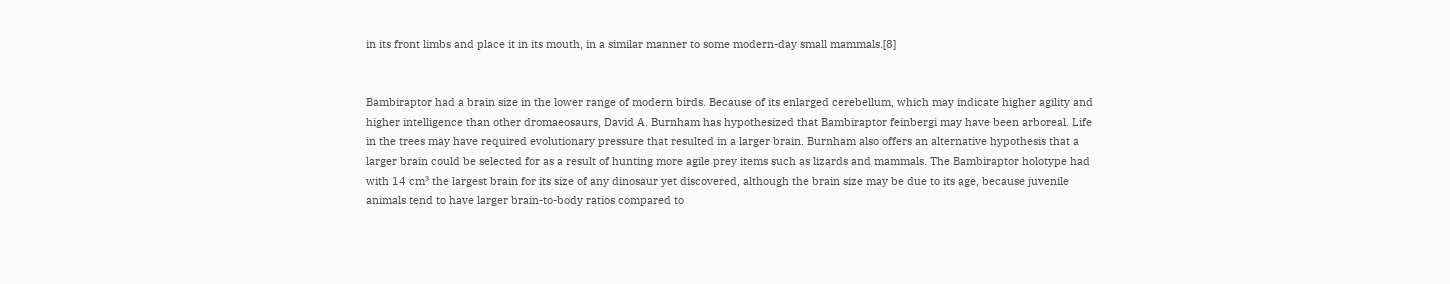in its front limbs and place it in its mouth, in a similar manner to some modern-day small mammals.[8]


Bambiraptor had a brain size in the lower range of modern birds. Because of its enlarged cerebellum, which may indicate higher agility and higher intelligence than other dromaeosaurs, David A. Burnham has hypothesized that Bambiraptor feinbergi may have been arboreal. Life in the trees may have required evolutionary pressure that resulted in a larger brain. Burnham also offers an alternative hypothesis that a larger brain could be selected for as a result of hunting more agile prey items such as lizards and mammals. The Bambiraptor holotype had with 14 cm³ the largest brain for its size of any dinosaur yet discovered, although the brain size may be due to its age, because juvenile animals tend to have larger brain-to-body ratios compared to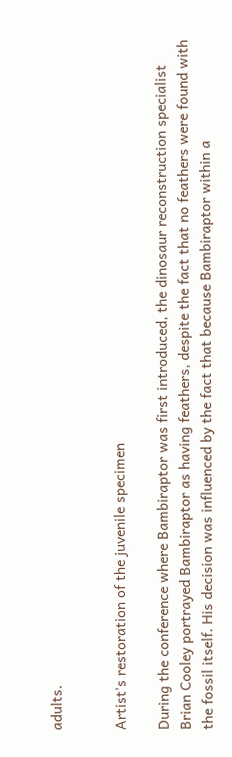adults.


Artist's restoration of the juvenile specimen

During the conference where Bambiraptor was first introduced, the dinosaur reconstruction specialist Brian Cooley portrayed Bambiraptor as having feathers, despite the fact that no feathers were found with the fossil itself. His decision was influenced by the fact that because Bambiraptor within a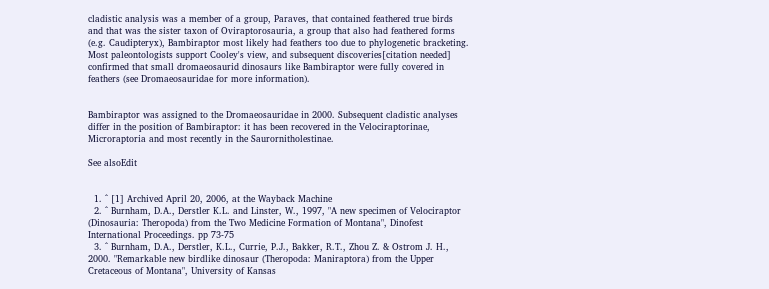cladistic analysis was a member of a group, Paraves, that contained feathered true birds and that was the sister taxon of Oviraptorosauria, a group that also had feathered forms (e.g. Caudipteryx), Bambiraptor most likely had feathers too due to phylogenetic bracketing. Most paleontologists support Cooley's view, and subsequent discoveries[citation needed] confirmed that small dromaeosaurid dinosaurs like Bambiraptor were fully covered in feathers (see Dromaeosauridae for more information).


Bambiraptor was assigned to the Dromaeosauridae in 2000. Subsequent cladistic analyses differ in the position of Bambiraptor: it has been recovered in the Velociraptorinae, Microraptoria and most recently in the Saurornitholestinae.

See alsoEdit


  1. ^ [1] Archived April 20, 2006, at the Wayback Machine
  2. ^ Burnham, D.A., Derstler K.L. and Linster, W., 1997, "A new specimen of Velociraptor (Dinosauria: Theropoda) from the Two Medicine Formation of Montana", Dinofest International Proceedings. pp 73-75
  3. ^ Burnham, D.A., Derstler, K.L., Currie, P.J., Bakker, R.T., Zhou Z. & Ostrom J. H., 2000. "Remarkable new birdlike dinosaur (Theropoda: Maniraptora) from the Upper Cretaceous of Montana", University of Kansas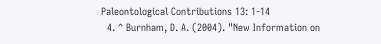Paleontological Contributions 13: 1-14
  4. ^ Burnham, D. A. (2004). "New Information on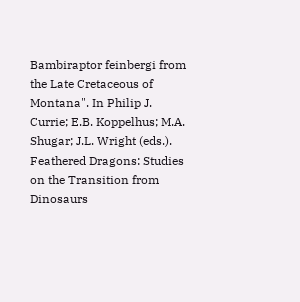Bambiraptor feinbergi from the Late Cretaceous of Montana". In Philip J. Currie; E.B. Koppelhus; M.A. Shugar; J.L. Wright (eds.). Feathered Dragons: Studies on the Transition from Dinosaurs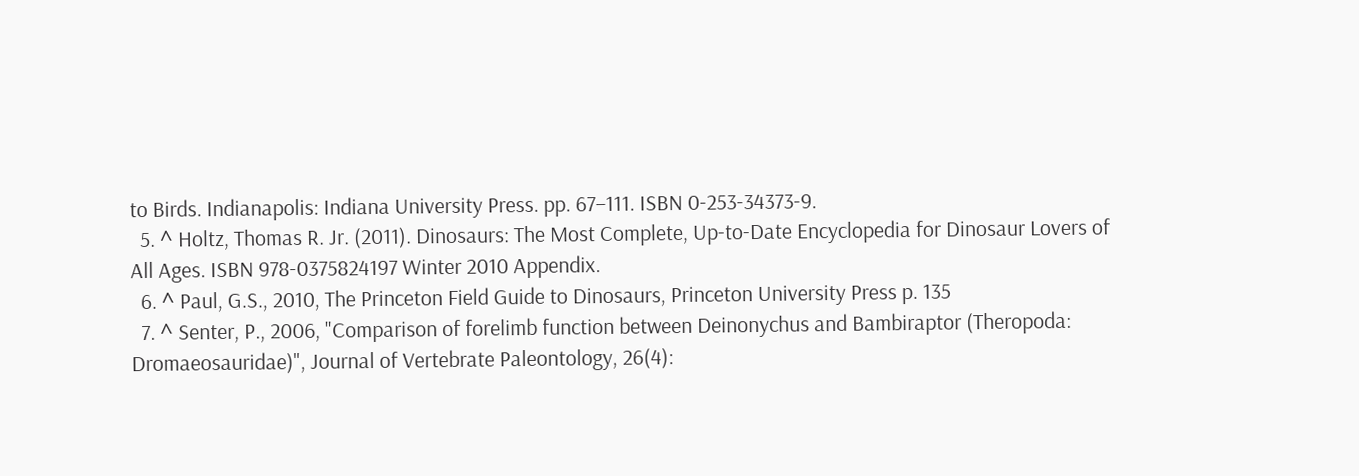to Birds. Indianapolis: Indiana University Press. pp. 67–111. ISBN 0-253-34373-9.
  5. ^ Holtz, Thomas R. Jr. (2011). Dinosaurs: The Most Complete, Up-to-Date Encyclopedia for Dinosaur Lovers of All Ages. ISBN 978-0375824197 Winter 2010 Appendix.
  6. ^ Paul, G.S., 2010, The Princeton Field Guide to Dinosaurs, Princeton University Press p. 135
  7. ^ Senter, P., 2006, "Comparison of forelimb function between Deinonychus and Bambiraptor (Theropoda: Dromaeosauridae)", Journal of Vertebrate Paleontology, 26(4):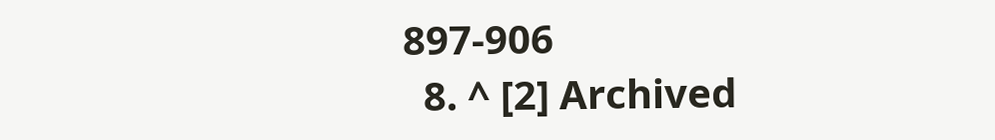897-906
  8. ^ [2] Archived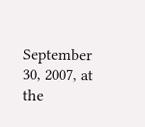September 30, 2007, at the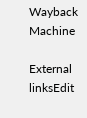Wayback Machine

External linksEdit